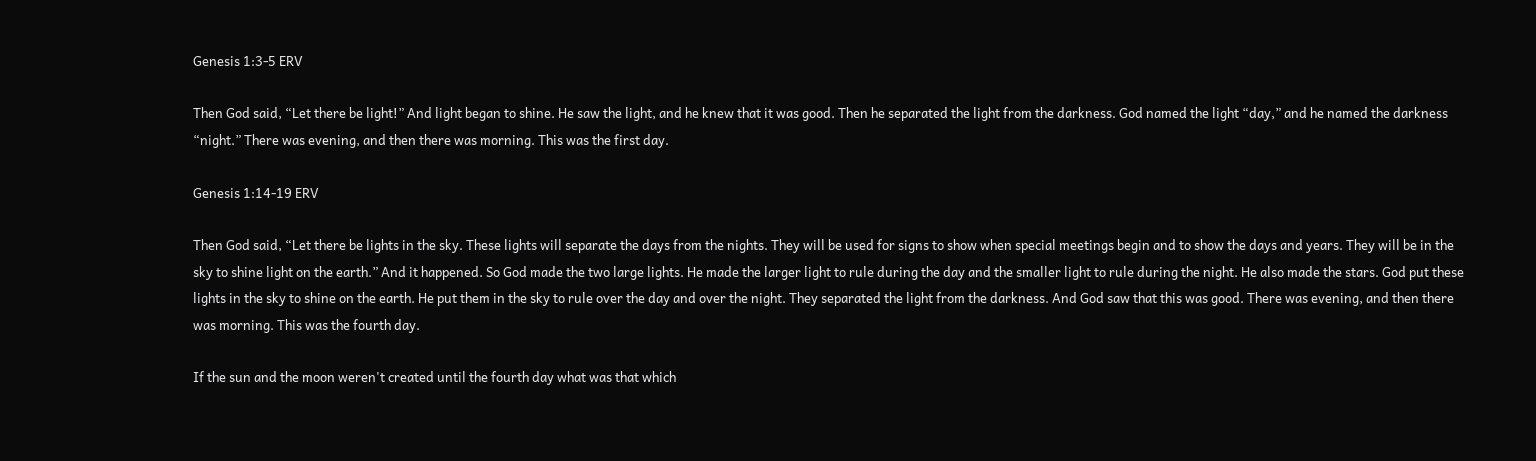Genesis 1:3-5 ERV

Then God said, “Let there be light!” And light began to shine. He saw the light, and he knew that it was good. Then he separated the light from the darkness. God named the light “day,” and he named the darkness “night.” There was evening, and then there was morning. This was the first day.

Genesis 1:14-19 ERV

Then God said, “Let there be lights in the sky. These lights will separate the days from the nights. They will be used for signs to show when special meetings begin and to show the days and years. They will be in the sky to shine light on the earth.” And it happened. So God made the two large lights. He made the larger light to rule during the day and the smaller light to rule during the night. He also made the stars. God put these lights in the sky to shine on the earth. He put them in the sky to rule over the day and over the night. They separated the light from the darkness. And God saw that this was good. There was evening, and then there was morning. This was the fourth day.

If the sun and the moon weren't created until the fourth day what was that which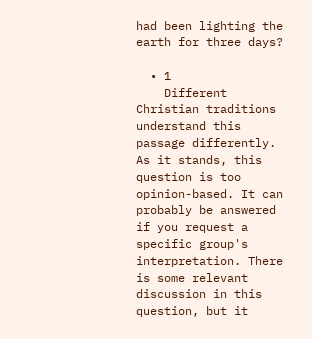had been lighting the earth for three days?

  • 1
    Different Christian traditions understand this passage differently. As it stands, this question is too opinion-based. It can probably be answered if you request a specific group's interpretation. There is some relevant discussion in this question, but it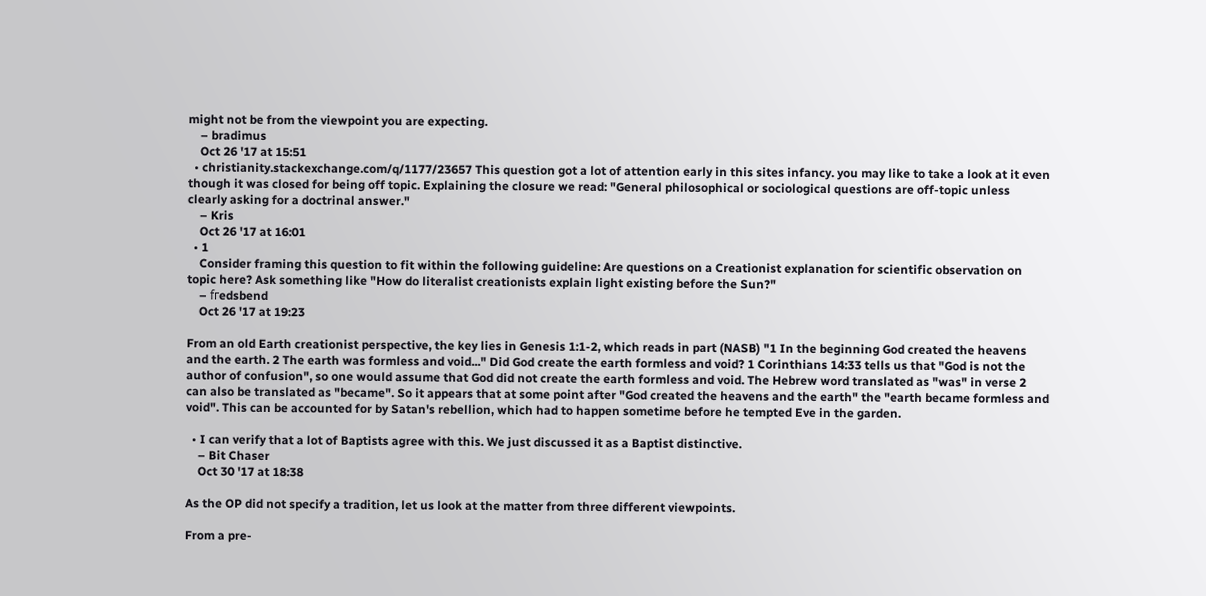might not be from the viewpoint you are expecting.
    – bradimus
    Oct 26 '17 at 15:51
  • christianity.stackexchange.com/q/1177/23657 This question got a lot of attention early in this sites infancy. you may like to take a look at it even though it was closed for being off topic. Explaining the closure we read: "General philosophical or sociological questions are off-topic unless clearly asking for a doctrinal answer."
    – Kris
    Oct 26 '17 at 16:01
  • 1
    Consider framing this question to fit within the following guideline: Are questions on a Creationist explanation for scientific observation on topic here? Ask something like "How do literalist creationists explain light existing before the Sun?"
    – fгedsbend
    Oct 26 '17 at 19:23

From an old Earth creationist perspective, the key lies in Genesis 1:1-2, which reads in part (NASB) "1 In the beginning God created the heavens and the earth. 2 The earth was formless and void..." Did God create the earth formless and void? 1 Corinthians 14:33 tells us that "God is not the author of confusion", so one would assume that God did not create the earth formless and void. The Hebrew word translated as "was" in verse 2 can also be translated as "became". So it appears that at some point after "God created the heavens and the earth" the "earth became formless and void". This can be accounted for by Satan's rebellion, which had to happen sometime before he tempted Eve in the garden.

  • I can verify that a lot of Baptists agree with this. We just discussed it as a Baptist distinctive.
    – Bit Chaser
    Oct 30 '17 at 18:38

As the OP did not specify a tradition, let us look at the matter from three different viewpoints.

From a pre-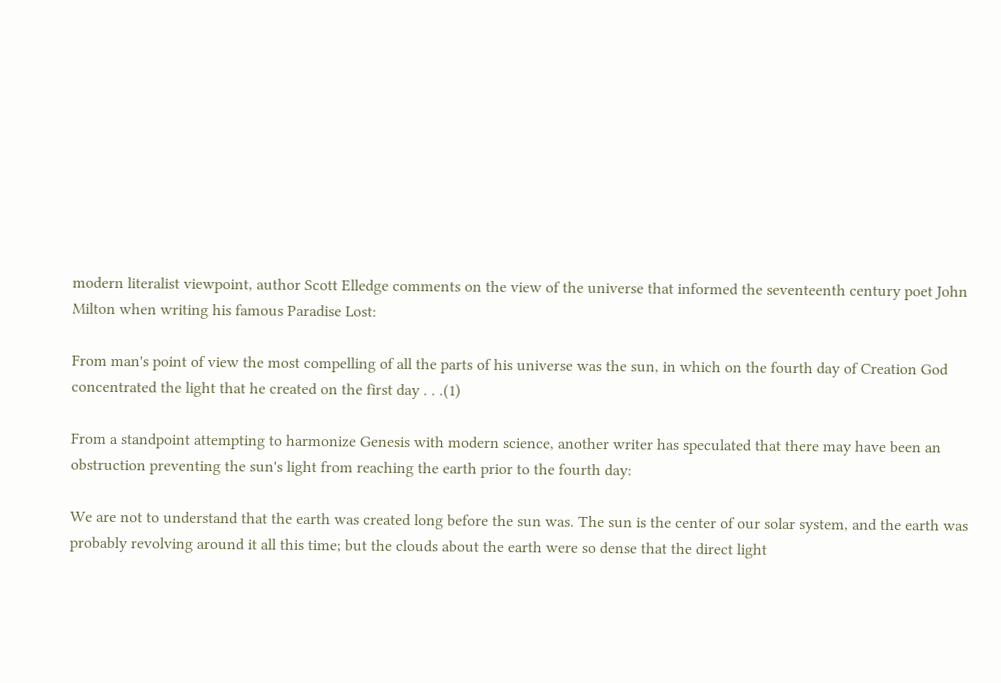modern literalist viewpoint, author Scott Elledge comments on the view of the universe that informed the seventeenth century poet John Milton when writing his famous Paradise Lost:

From man's point of view the most compelling of all the parts of his universe was the sun, in which on the fourth day of Creation God concentrated the light that he created on the first day . . .(1)

From a standpoint attempting to harmonize Genesis with modern science, another writer has speculated that there may have been an obstruction preventing the sun's light from reaching the earth prior to the fourth day:

We are not to understand that the earth was created long before the sun was. The sun is the center of our solar system, and the earth was probably revolving around it all this time; but the clouds about the earth were so dense that the direct light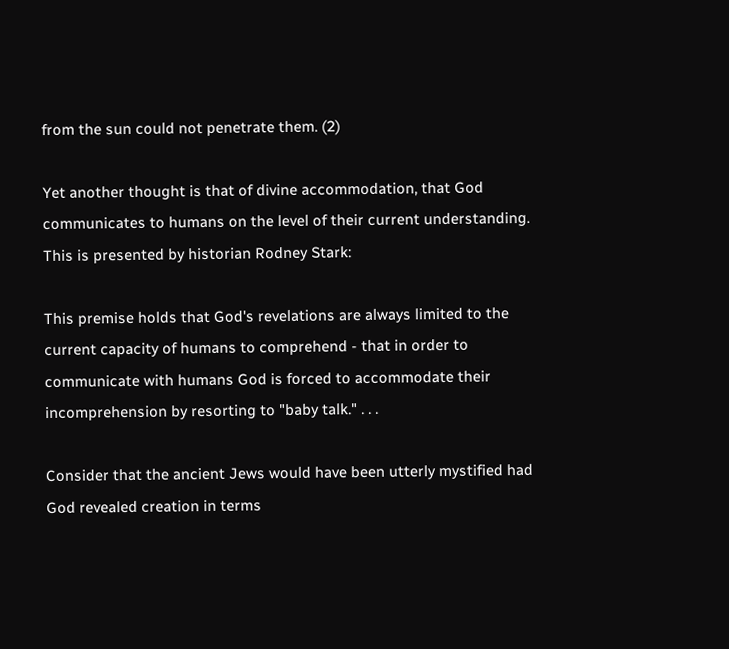from the sun could not penetrate them. (2)

Yet another thought is that of divine accommodation, that God communicates to humans on the level of their current understanding. This is presented by historian Rodney Stark:

This premise holds that God's revelations are always limited to the current capacity of humans to comprehend - that in order to communicate with humans God is forced to accommodate their incomprehension by resorting to "baby talk." . . .

Consider that the ancient Jews would have been utterly mystified had God revealed creation in terms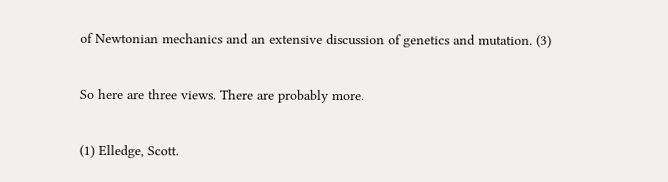of Newtonian mechanics and an extensive discussion of genetics and mutation. (3)

So here are three views. There are probably more.

(1) Elledge, Scott.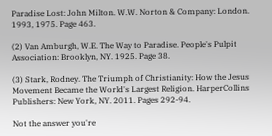Paradise Lost: John Milton. W.W. Norton & Company: London. 1993, 1975. Page 463.

(2) Van Amburgh, W.E. The Way to Paradise. People's Pulpit Association: Brooklyn, NY. 1925. Page 38.

(3) Stark, Rodney. The Triumph of Christianity: How the Jesus Movement Became the World's Largest Religion. HarperCollins Publishers: New York, NY. 2011. Pages 292-94.

Not the answer you're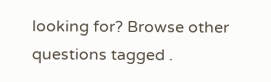looking for? Browse other questions tagged .